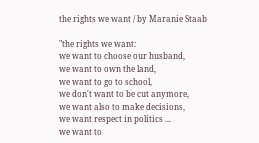the rights we want / by Maranie Staab

"the rights we want:
we want to choose our husband,
we want to own the land,
we want to go to school,
we don't want to be cut anymore,
we want also to make decisions,
we want respect in politics ...
we want to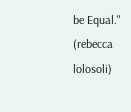be Equal."
(rebecca lolosoli)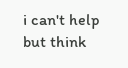i can't help but think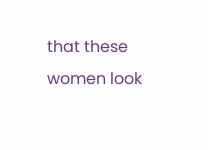that these women look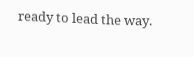ready to lead the way.